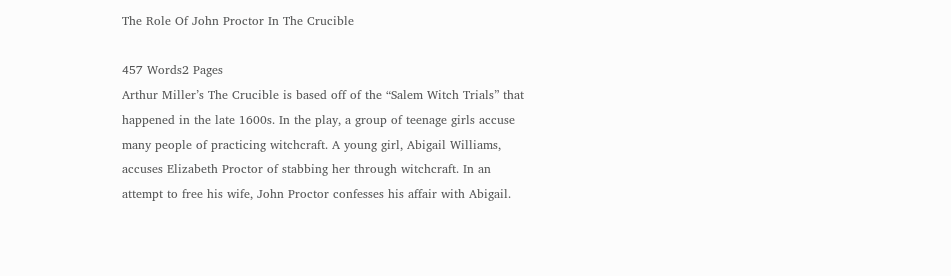The Role Of John Proctor In The Crucible

457 Words2 Pages
Arthur Miller’s The Crucible is based off of the “Salem Witch Trials” that happened in the late 1600s. In the play, a group of teenage girls accuse many people of practicing witchcraft. A young girl, Abigail Williams, accuses Elizabeth Proctor of stabbing her through witchcraft. In an attempt to free his wife, John Proctor confesses his affair with Abigail.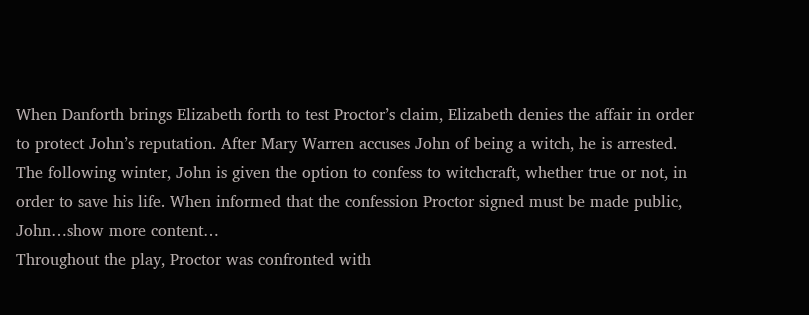When Danforth brings Elizabeth forth to test Proctor’s claim, Elizabeth denies the affair in order to protect John’s reputation. After Mary Warren accuses John of being a witch, he is arrested. The following winter, John is given the option to confess to witchcraft, whether true or not, in order to save his life. When informed that the confession Proctor signed must be made public, John…show more content…
Throughout the play, Proctor was confronted with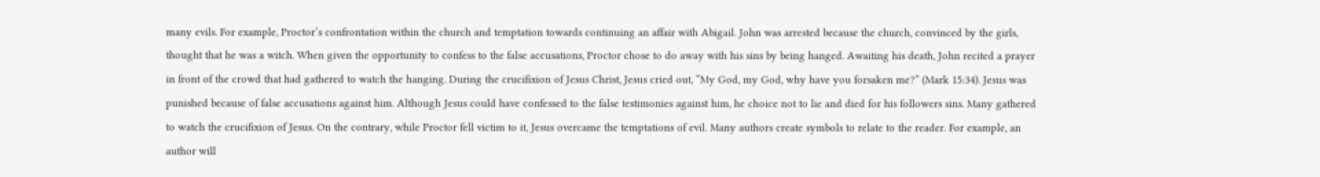many evils. For example, Proctor’s confrontation within the church and temptation towards continuing an affair with Abigail. John was arrested because the church, convinced by the girls, thought that he was a witch. When given the opportunity to confess to the false accusations, Proctor chose to do away with his sins by being hanged. Awaiting his death, John recited a prayer in front of the crowd that had gathered to watch the hanging. During the crucifixion of Jesus Christ, Jesus cried out, “My God, my God, why have you forsaken me?” (Mark 15:34). Jesus was punished because of false accusations against him. Although Jesus could have confessed to the false testimonies against him, he choice not to lie and died for his followers sins. Many gathered to watch the crucifixion of Jesus. On the contrary, while Proctor fell victim to it, Jesus overcame the temptations of evil. Many authors create symbols to relate to the reader. For example, an author will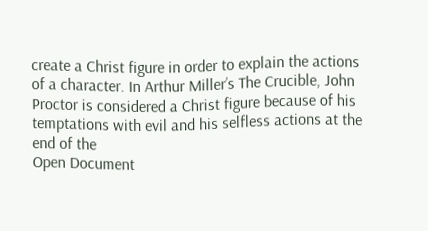create a Christ figure in order to explain the actions of a character. In Arthur Miller’s The Crucible, John Proctor is considered a Christ figure because of his temptations with evil and his selfless actions at the end of the
Open Document